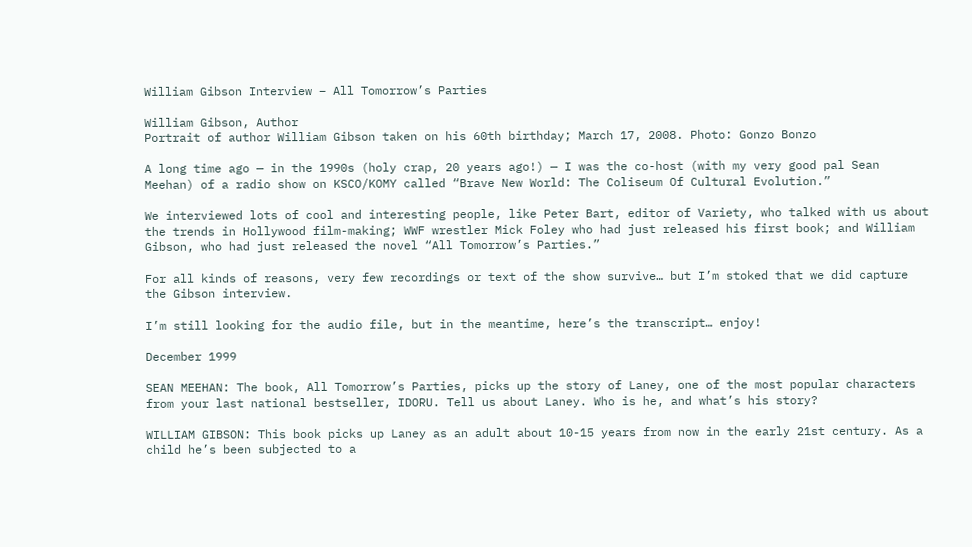William Gibson Interview – All Tomorrow’s Parties

William Gibson, Author
Portrait of author William Gibson taken on his 60th birthday; March 17, 2008. Photo: Gonzo Bonzo

A long time ago — in the 1990s (holy crap, 20 years ago!) — I was the co-host (with my very good pal Sean Meehan) of a radio show on KSCO/KOMY called “Brave New World: The Coliseum Of Cultural Evolution.”

We interviewed lots of cool and interesting people, like Peter Bart, editor of Variety, who talked with us about the trends in Hollywood film-making; WWF wrestler Mick Foley who had just released his first book; and William Gibson, who had just released the novel “All Tomorrow’s Parties.”

For all kinds of reasons, very few recordings or text of the show survive… but I’m stoked that we did capture the Gibson interview.

I’m still looking for the audio file, but in the meantime, here’s the transcript… enjoy!

December 1999

SEAN MEEHAN: The book, All Tomorrow’s Parties, picks up the story of Laney, one of the most popular characters from your last national bestseller, IDORU. Tell us about Laney. Who is he, and what’s his story?

WILLIAM GIBSON: This book picks up Laney as an adult about 10-15 years from now in the early 21st century. As a child he’s been subjected to a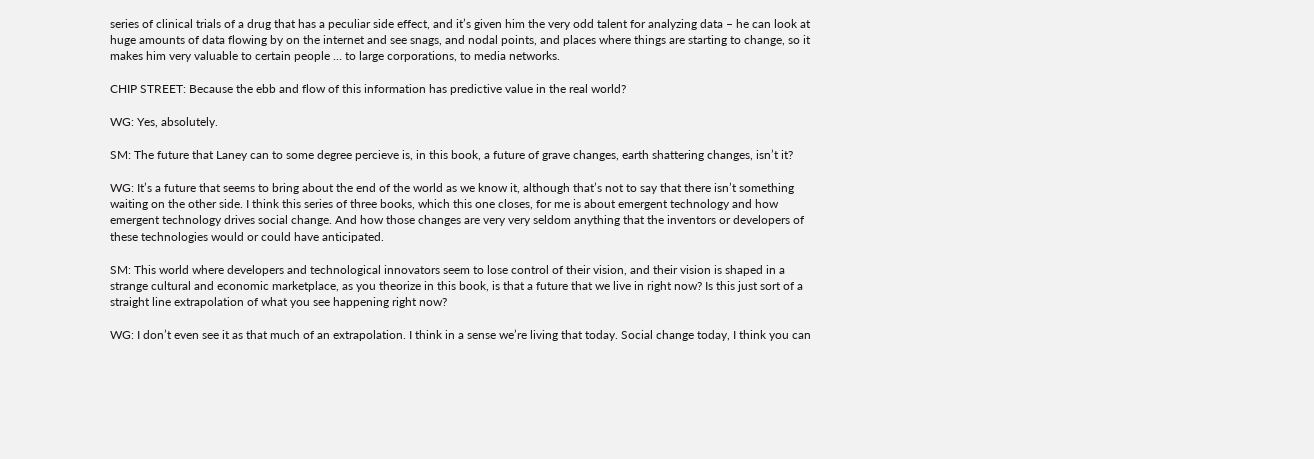series of clinical trials of a drug that has a peculiar side effect, and it’s given him the very odd talent for analyzing data – he can look at huge amounts of data flowing by on the internet and see snags, and nodal points, and places where things are starting to change, so it makes him very valuable to certain people … to large corporations, to media networks.

CHIP STREET: Because the ebb and flow of this information has predictive value in the real world?

WG: Yes, absolutely.

SM: The future that Laney can to some degree percieve is, in this book, a future of grave changes, earth shattering changes, isn’t it?

WG: It’s a future that seems to bring about the end of the world as we know it, although that’s not to say that there isn’t something waiting on the other side. I think this series of three books, which this one closes, for me is about emergent technology and how emergent technology drives social change. And how those changes are very very seldom anything that the inventors or developers of these technologies would or could have anticipated.

SM: This world where developers and technological innovators seem to lose control of their vision, and their vision is shaped in a strange cultural and economic marketplace, as you theorize in this book, is that a future that we live in right now? Is this just sort of a straight line extrapolation of what you see happening right now?

WG: I don’t even see it as that much of an extrapolation. I think in a sense we’re living that today. Social change today, I think you can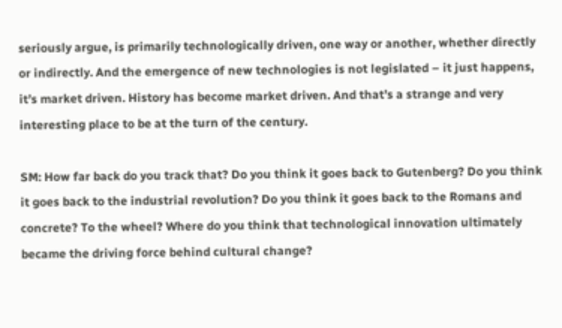seriously argue, is primarily technologically driven, one way or another, whether directly or indirectly. And the emergence of new technologies is not legislated – it just happens, it’s market driven. History has become market driven. And that’s a strange and very interesting place to be at the turn of the century.

SM: How far back do you track that? Do you think it goes back to Gutenberg? Do you think it goes back to the industrial revolution? Do you think it goes back to the Romans and concrete? To the wheel? Where do you think that technological innovation ultimately became the driving force behind cultural change?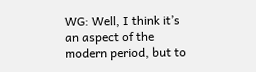WG: Well, I think it’s an aspect of the modern period, but to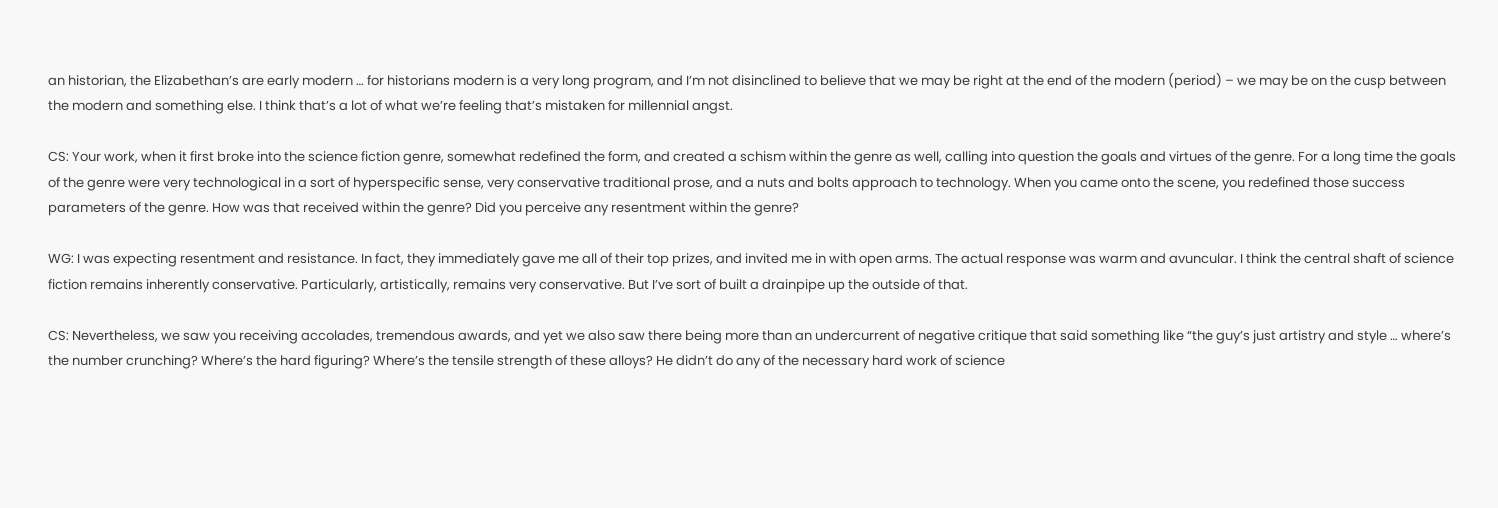an historian, the Elizabethan’s are early modern … for historians modern is a very long program, and I’m not disinclined to believe that we may be right at the end of the modern (period) – we may be on the cusp between the modern and something else. I think that’s a lot of what we’re feeling that’s mistaken for millennial angst.

CS: Your work, when it first broke into the science fiction genre, somewhat redefined the form, and created a schism within the genre as well, calling into question the goals and virtues of the genre. For a long time the goals of the genre were very technological in a sort of hyperspecific sense, very conservative traditional prose, and a nuts and bolts approach to technology. When you came onto the scene, you redefined those success parameters of the genre. How was that received within the genre? Did you perceive any resentment within the genre?

WG: I was expecting resentment and resistance. In fact, they immediately gave me all of their top prizes, and invited me in with open arms. The actual response was warm and avuncular. I think the central shaft of science fiction remains inherently conservative. Particularly, artistically, remains very conservative. But I’ve sort of built a drainpipe up the outside of that.

CS: Nevertheless, we saw you receiving accolades, tremendous awards, and yet we also saw there being more than an undercurrent of negative critique that said something like “the guy’s just artistry and style … where’s the number crunching? Where’s the hard figuring? Where’s the tensile strength of these alloys? He didn’t do any of the necessary hard work of science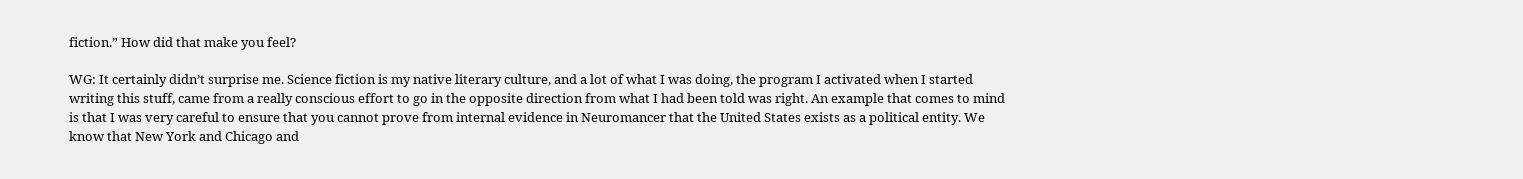fiction.” How did that make you feel?

WG: It certainly didn’t surprise me. Science fiction is my native literary culture, and a lot of what I was doing, the program I activated when I started writing this stuff, came from a really conscious effort to go in the opposite direction from what I had been told was right. An example that comes to mind is that I was very careful to ensure that you cannot prove from internal evidence in Neuromancer that the United States exists as a political entity. We know that New York and Chicago and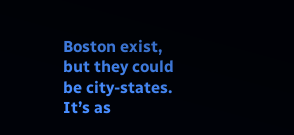Boston exist, but they could be city-states. It’s as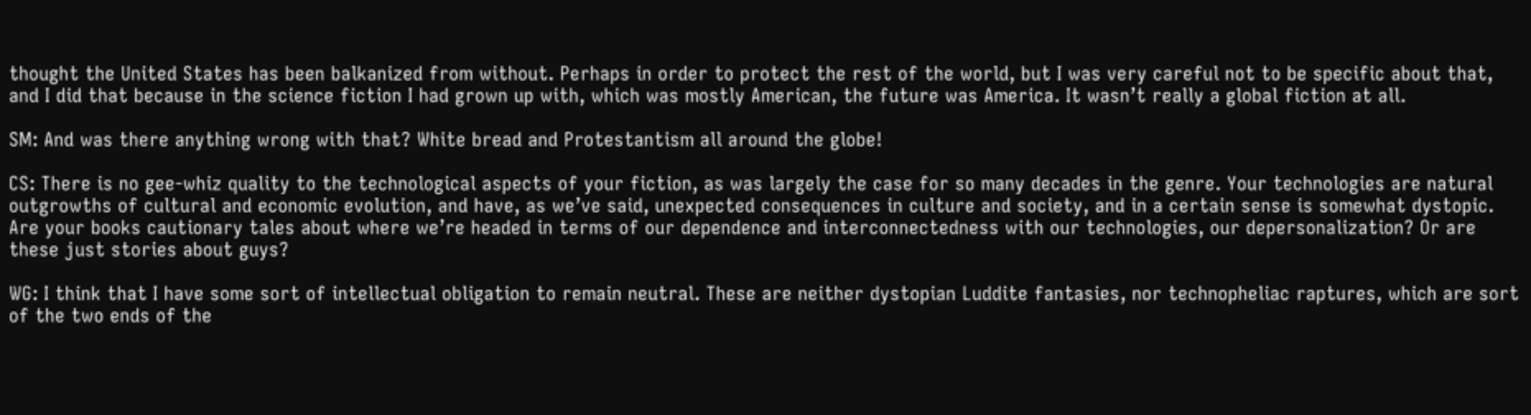thought the United States has been balkanized from without. Perhaps in order to protect the rest of the world, but I was very careful not to be specific about that, and I did that because in the science fiction I had grown up with, which was mostly American, the future was America. It wasn’t really a global fiction at all.

SM: And was there anything wrong with that? White bread and Protestantism all around the globe!

CS: There is no gee-whiz quality to the technological aspects of your fiction, as was largely the case for so many decades in the genre. Your technologies are natural outgrowths of cultural and economic evolution, and have, as we’ve said, unexpected consequences in culture and society, and in a certain sense is somewhat dystopic. Are your books cautionary tales about where we’re headed in terms of our dependence and interconnectedness with our technologies, our depersonalization? Or are these just stories about guys?

WG: I think that I have some sort of intellectual obligation to remain neutral. These are neither dystopian Luddite fantasies, nor technopheliac raptures, which are sort of the two ends of the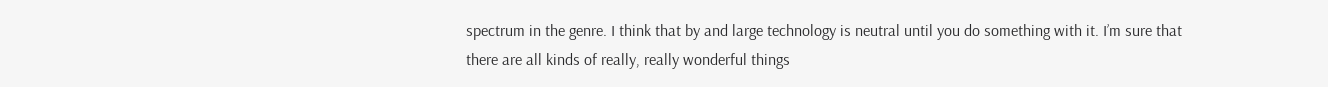spectrum in the genre. I think that by and large technology is neutral until you do something with it. I’m sure that there are all kinds of really, really wonderful things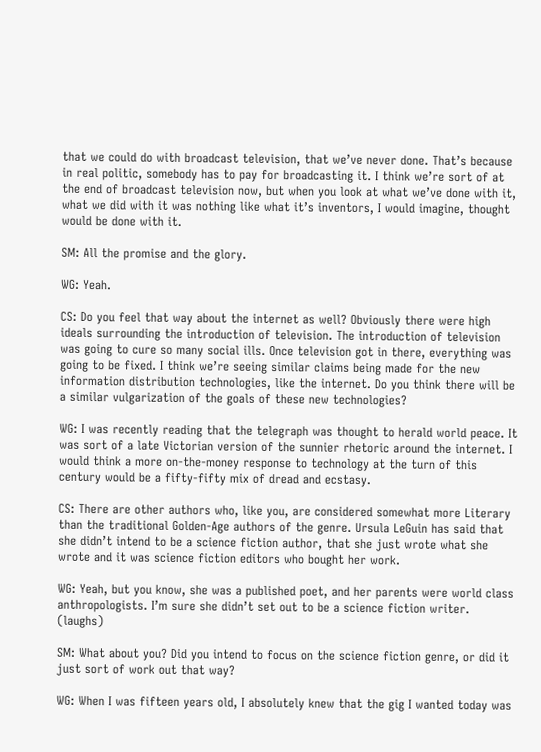that we could do with broadcast television, that we’ve never done. That’s because in real politic, somebody has to pay for broadcasting it. I think we’re sort of at the end of broadcast television now, but when you look at what we’ve done with it, what we did with it was nothing like what it’s inventors, I would imagine, thought would be done with it.

SM: All the promise and the glory.

WG: Yeah.

CS: Do you feel that way about the internet as well? Obviously there were high ideals surrounding the introduction of television. The introduction of television was going to cure so many social ills. Once television got in there, everything was going to be fixed. I think we’re seeing similar claims being made for the new information distribution technologies, like the internet. Do you think there will be a similar vulgarization of the goals of these new technologies?

WG: I was recently reading that the telegraph was thought to herald world peace. It was sort of a late Victorian version of the sunnier rhetoric around the internet. I would think a more on-the-money response to technology at the turn of this century would be a fifty-fifty mix of dread and ecstasy.

CS: There are other authors who, like you, are considered somewhat more Literary than the traditional Golden-Age authors of the genre. Ursula LeGuin has said that she didn’t intend to be a science fiction author, that she just wrote what she wrote and it was science fiction editors who bought her work.

WG: Yeah, but you know, she was a published poet, and her parents were world class anthropologists. I’m sure she didn’t set out to be a science fiction writer. (laughs)

SM: What about you? Did you intend to focus on the science fiction genre, or did it just sort of work out that way?

WG: When I was fifteen years old, I absolutely knew that the gig I wanted today was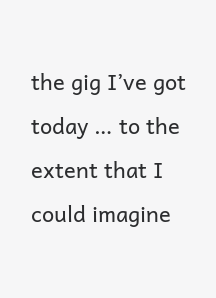the gig I’ve got today … to the extent that I could imagine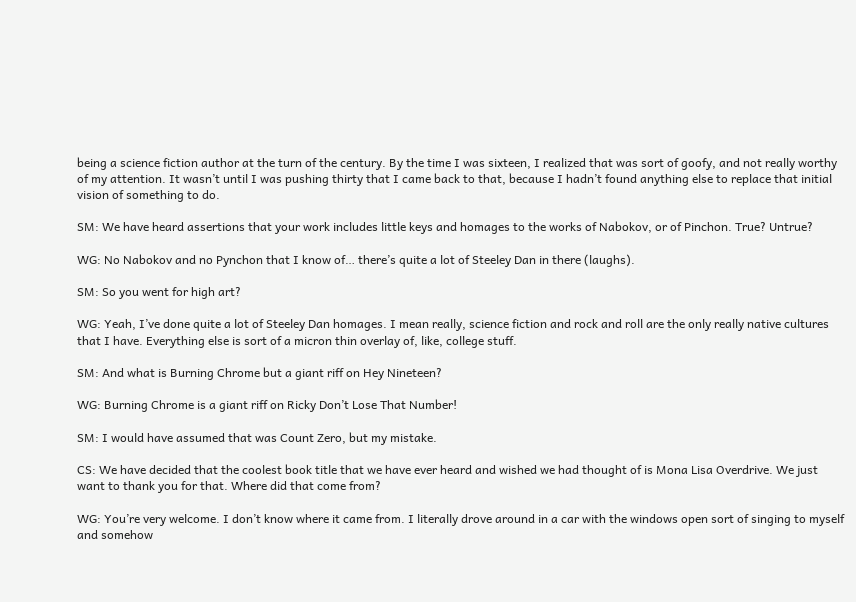being a science fiction author at the turn of the century. By the time I was sixteen, I realized that was sort of goofy, and not really worthy of my attention. It wasn’t until I was pushing thirty that I came back to that, because I hadn’t found anything else to replace that initial vision of something to do.

SM: We have heard assertions that your work includes little keys and homages to the works of Nabokov, or of Pinchon. True? Untrue?

WG: No Nabokov and no Pynchon that I know of… there’s quite a lot of Steeley Dan in there (laughs).

SM: So you went for high art?

WG: Yeah, I’ve done quite a lot of Steeley Dan homages. I mean really, science fiction and rock and roll are the only really native cultures that I have. Everything else is sort of a micron thin overlay of, like, college stuff.

SM: And what is Burning Chrome but a giant riff on Hey Nineteen?

WG: Burning Chrome is a giant riff on Ricky Don’t Lose That Number!

SM: I would have assumed that was Count Zero, but my mistake.

CS: We have decided that the coolest book title that we have ever heard and wished we had thought of is Mona Lisa Overdrive. We just want to thank you for that. Where did that come from?

WG: You’re very welcome. I don’t know where it came from. I literally drove around in a car with the windows open sort of singing to myself and somehow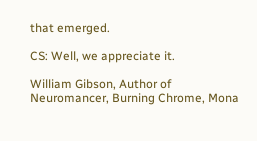that emerged.

CS: Well, we appreciate it.

William Gibson, Author of Neuromancer, Burning Chrome, Mona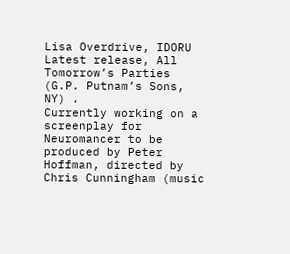Lisa Overdrive, IDORU
Latest release, All Tomorrow’s Parties (G.P. Putnam’s Sons, NY) .
Currently working on a screenplay for Neuromancer to be produced by Peter Hoffman, directed by Chris Cunningham (music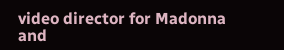video director for Madonna and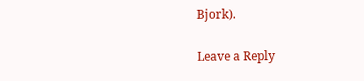Bjork).

Leave a Reply